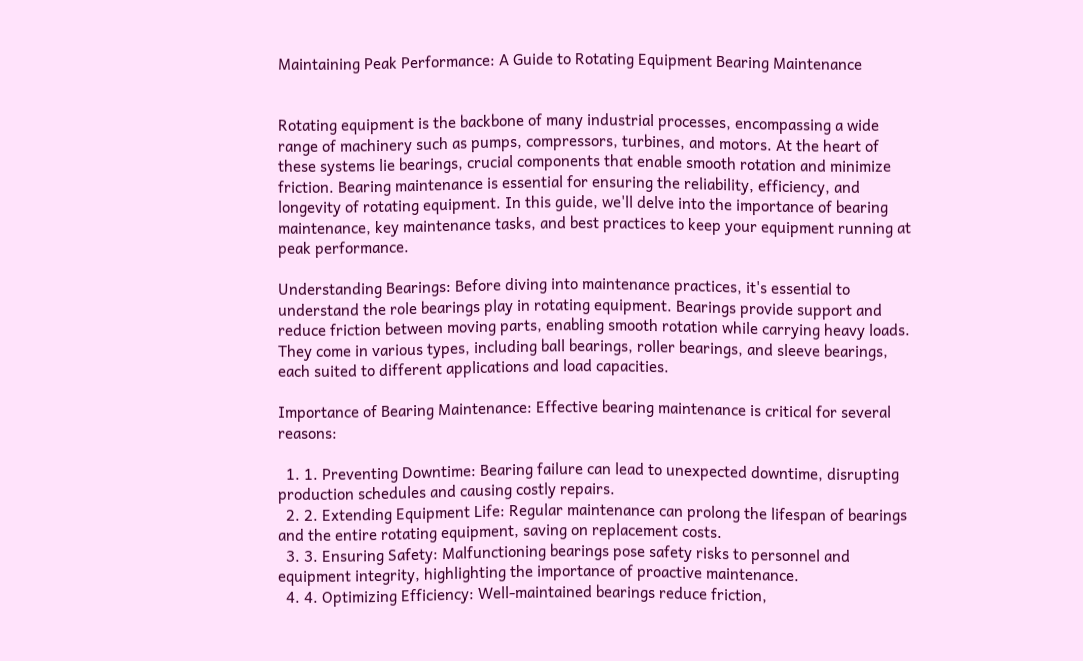Maintaining Peak Performance: A Guide to Rotating Equipment Bearing Maintenance


Rotating equipment is the backbone of many industrial processes, encompassing a wide range of machinery such as pumps, compressors, turbines, and motors. At the heart of these systems lie bearings, crucial components that enable smooth rotation and minimize friction. Bearing maintenance is essential for ensuring the reliability, efficiency, and longevity of rotating equipment. In this guide, we'll delve into the importance of bearing maintenance, key maintenance tasks, and best practices to keep your equipment running at peak performance.

Understanding Bearings: Before diving into maintenance practices, it's essential to understand the role bearings play in rotating equipment. Bearings provide support and reduce friction between moving parts, enabling smooth rotation while carrying heavy loads. They come in various types, including ball bearings, roller bearings, and sleeve bearings, each suited to different applications and load capacities.

Importance of Bearing Maintenance: Effective bearing maintenance is critical for several reasons:

  1. 1. Preventing Downtime: Bearing failure can lead to unexpected downtime, disrupting production schedules and causing costly repairs.
  2. 2. Extending Equipment Life: Regular maintenance can prolong the lifespan of bearings and the entire rotating equipment, saving on replacement costs.
  3. 3. Ensuring Safety: Malfunctioning bearings pose safety risks to personnel and equipment integrity, highlighting the importance of proactive maintenance.
  4. 4. Optimizing Efficiency: Well-maintained bearings reduce friction,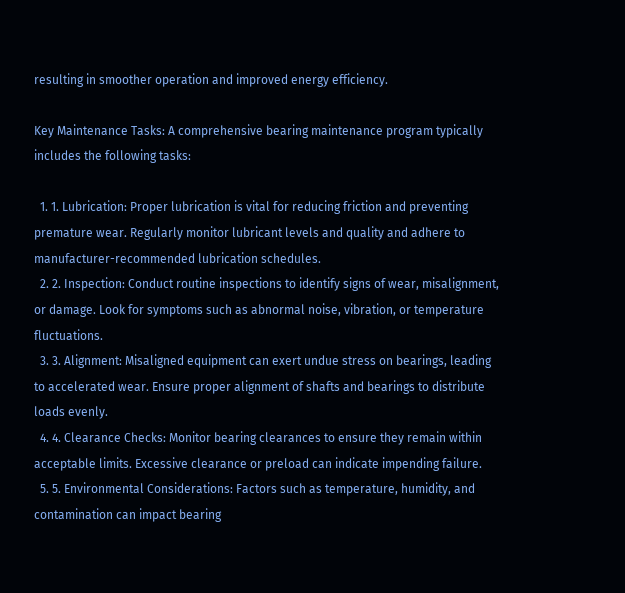resulting in smoother operation and improved energy efficiency.

Key Maintenance Tasks: A comprehensive bearing maintenance program typically includes the following tasks:

  1. 1. Lubrication: Proper lubrication is vital for reducing friction and preventing premature wear. Regularly monitor lubricant levels and quality and adhere to manufacturer-recommended lubrication schedules.
  2. 2. Inspection: Conduct routine inspections to identify signs of wear, misalignment, or damage. Look for symptoms such as abnormal noise, vibration, or temperature fluctuations.
  3. 3. Alignment: Misaligned equipment can exert undue stress on bearings, leading to accelerated wear. Ensure proper alignment of shafts and bearings to distribute loads evenly.
  4. 4. Clearance Checks: Monitor bearing clearances to ensure they remain within acceptable limits. Excessive clearance or preload can indicate impending failure.
  5. 5. Environmental Considerations: Factors such as temperature, humidity, and contamination can impact bearing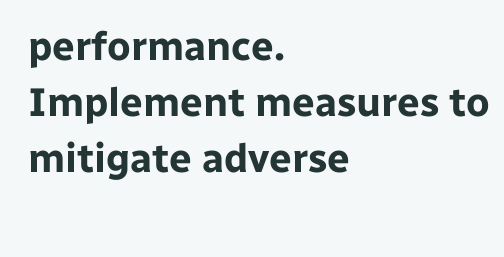performance. Implement measures to mitigate adverse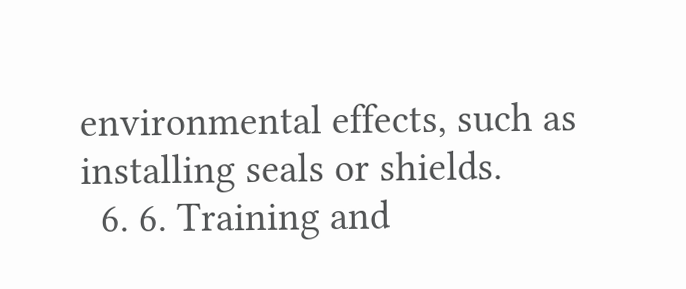environmental effects, such as installing seals or shields.
  6. 6. Training and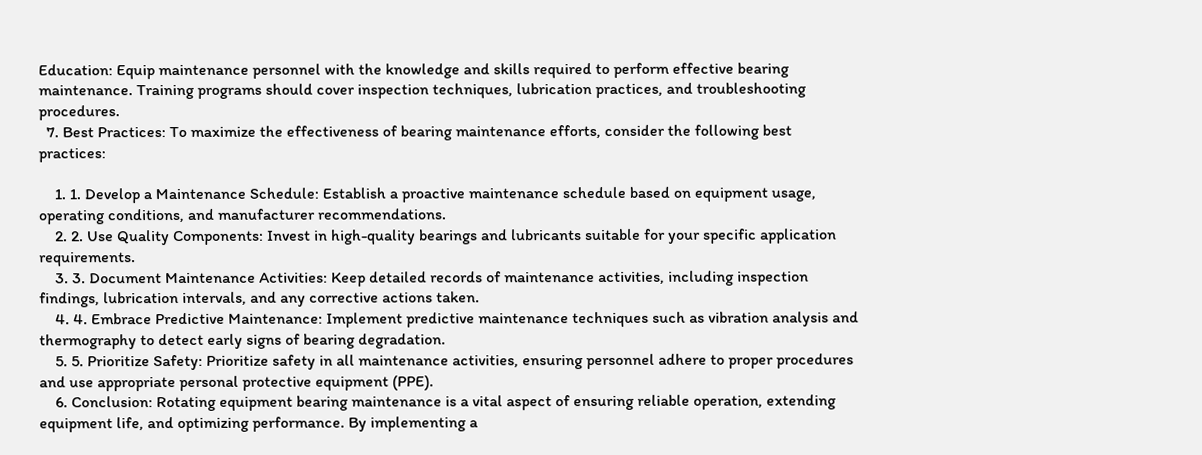Education: Equip maintenance personnel with the knowledge and skills required to perform effective bearing maintenance. Training programs should cover inspection techniques, lubrication practices, and troubleshooting procedures.
  7. Best Practices: To maximize the effectiveness of bearing maintenance efforts, consider the following best practices:

    1. 1. Develop a Maintenance Schedule: Establish a proactive maintenance schedule based on equipment usage, operating conditions, and manufacturer recommendations.
    2. 2. Use Quality Components: Invest in high-quality bearings and lubricants suitable for your specific application requirements.
    3. 3. Document Maintenance Activities: Keep detailed records of maintenance activities, including inspection findings, lubrication intervals, and any corrective actions taken.
    4. 4. Embrace Predictive Maintenance: Implement predictive maintenance techniques such as vibration analysis and thermography to detect early signs of bearing degradation.
    5. 5. Prioritize Safety: Prioritize safety in all maintenance activities, ensuring personnel adhere to proper procedures and use appropriate personal protective equipment (PPE).
    6. Conclusion: Rotating equipment bearing maintenance is a vital aspect of ensuring reliable operation, extending equipment life, and optimizing performance. By implementing a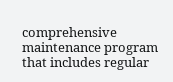comprehensive maintenance program that includes regular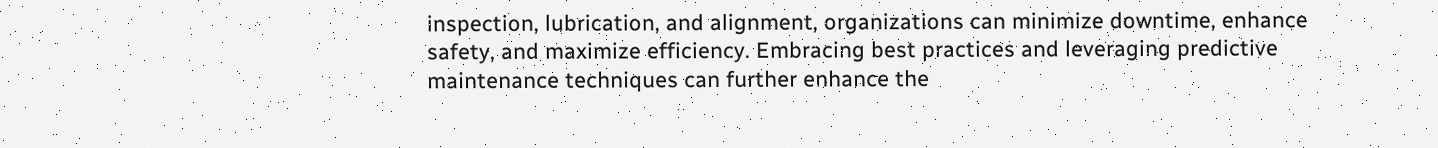inspection, lubrication, and alignment, organizations can minimize downtime, enhance safety, and maximize efficiency. Embracing best practices and leveraging predictive maintenance techniques can further enhance the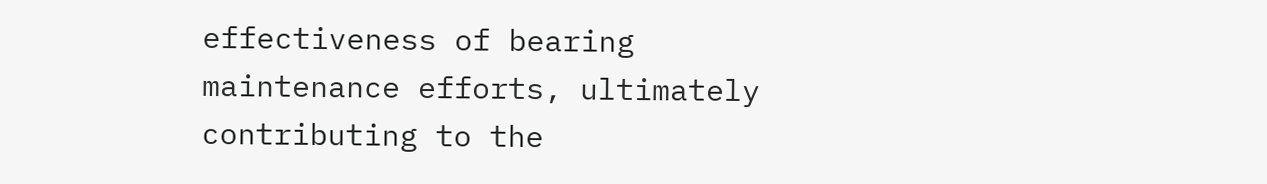effectiveness of bearing maintenance efforts, ultimately contributing to the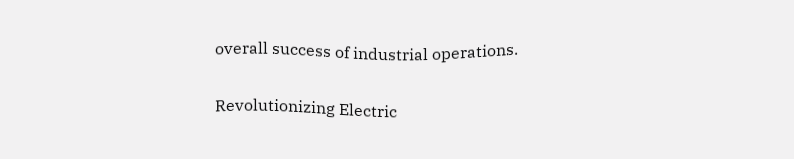overall success of industrial operations.

Revolutionizing Electric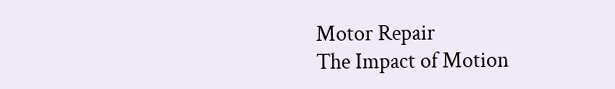Motor Repair
The Impact of Motion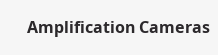Amplification Cameras